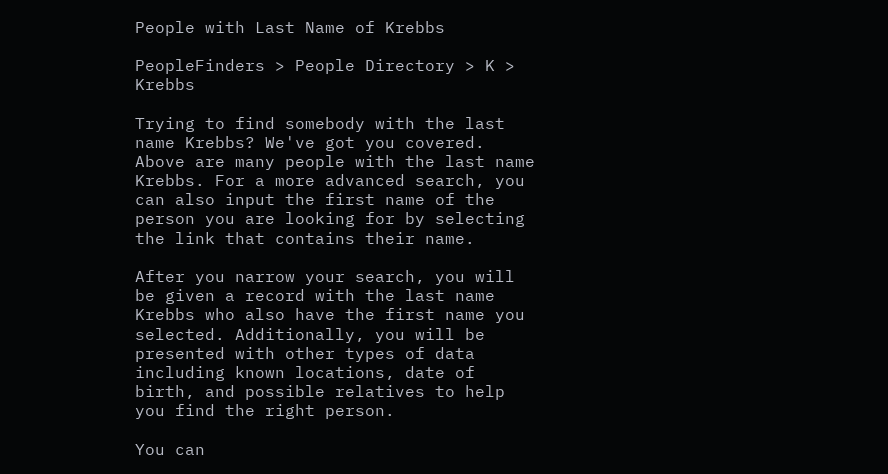People with Last Name of Krebbs

PeopleFinders > People Directory > K > Krebbs

Trying to find somebody with the last name Krebbs? We've got you covered. Above are many people with the last name Krebbs. For a more advanced search, you can also input the first name of the person you are looking for by selecting the link that contains their name.

After you narrow your search, you will be given a record with the last name Krebbs who also have the first name you selected. Additionally, you will be presented with other types of data including known locations, date of birth, and possible relatives to help you find the right person.

You can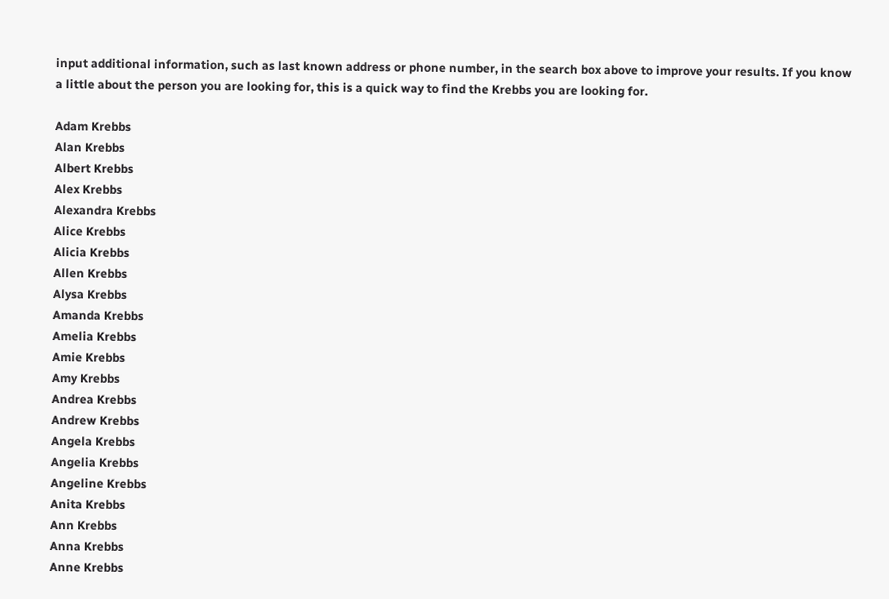input additional information, such as last known address or phone number, in the search box above to improve your results. If you know a little about the person you are looking for, this is a quick way to find the Krebbs you are looking for.

Adam Krebbs
Alan Krebbs
Albert Krebbs
Alex Krebbs
Alexandra Krebbs
Alice Krebbs
Alicia Krebbs
Allen Krebbs
Alysa Krebbs
Amanda Krebbs
Amelia Krebbs
Amie Krebbs
Amy Krebbs
Andrea Krebbs
Andrew Krebbs
Angela Krebbs
Angelia Krebbs
Angeline Krebbs
Anita Krebbs
Ann Krebbs
Anna Krebbs
Anne Krebbs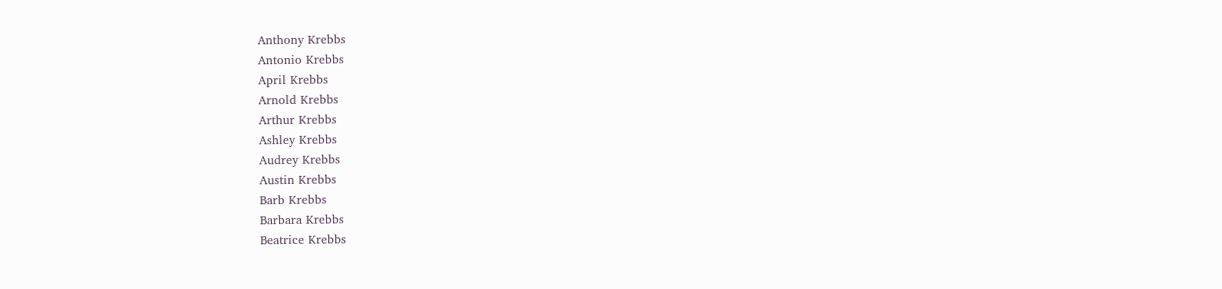Anthony Krebbs
Antonio Krebbs
April Krebbs
Arnold Krebbs
Arthur Krebbs
Ashley Krebbs
Audrey Krebbs
Austin Krebbs
Barb Krebbs
Barbara Krebbs
Beatrice Krebbs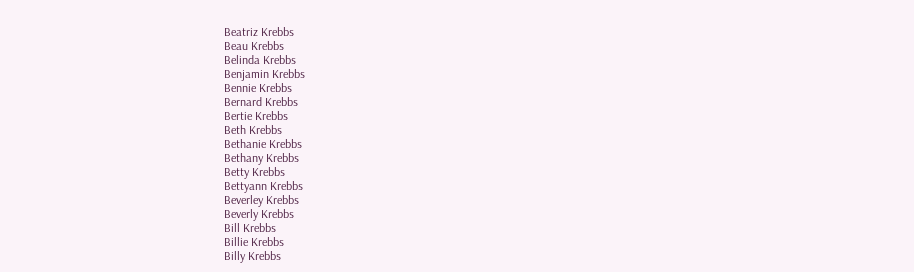Beatriz Krebbs
Beau Krebbs
Belinda Krebbs
Benjamin Krebbs
Bennie Krebbs
Bernard Krebbs
Bertie Krebbs
Beth Krebbs
Bethanie Krebbs
Bethany Krebbs
Betty Krebbs
Bettyann Krebbs
Beverley Krebbs
Beverly Krebbs
Bill Krebbs
Billie Krebbs
Billy Krebbs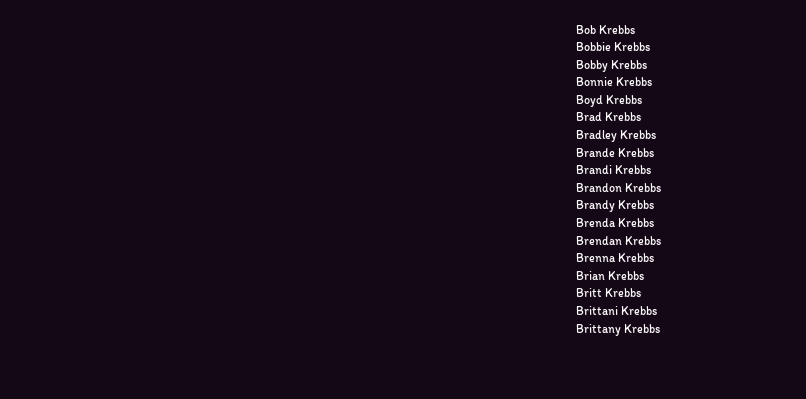Bob Krebbs
Bobbie Krebbs
Bobby Krebbs
Bonnie Krebbs
Boyd Krebbs
Brad Krebbs
Bradley Krebbs
Brande Krebbs
Brandi Krebbs
Brandon Krebbs
Brandy Krebbs
Brenda Krebbs
Brendan Krebbs
Brenna Krebbs
Brian Krebbs
Britt Krebbs
Brittani Krebbs
Brittany Krebbs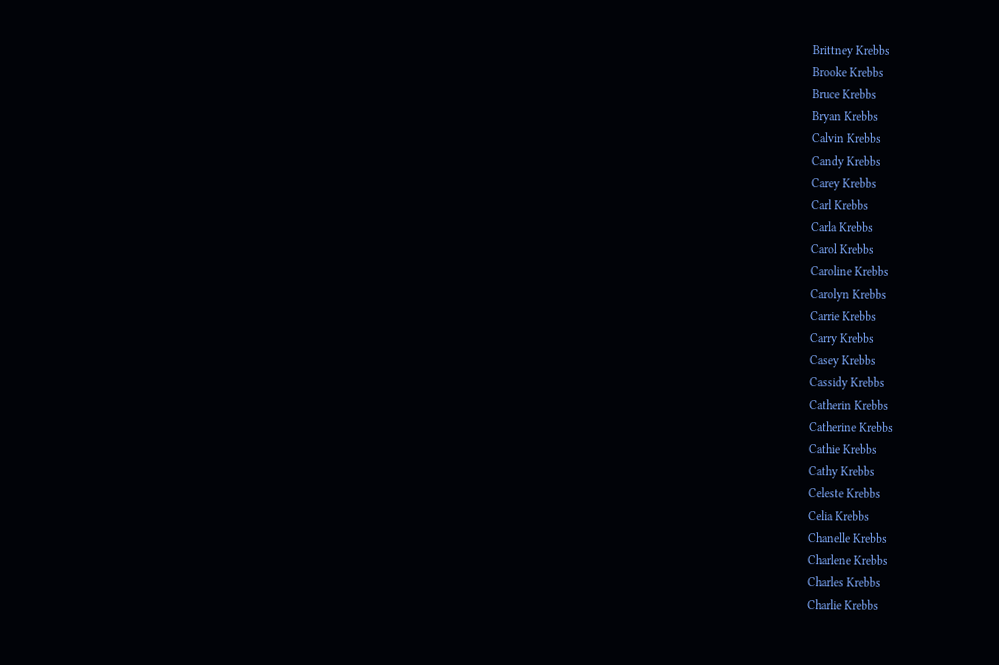Brittney Krebbs
Brooke Krebbs
Bruce Krebbs
Bryan Krebbs
Calvin Krebbs
Candy Krebbs
Carey Krebbs
Carl Krebbs
Carla Krebbs
Carol Krebbs
Caroline Krebbs
Carolyn Krebbs
Carrie Krebbs
Carry Krebbs
Casey Krebbs
Cassidy Krebbs
Catherin Krebbs
Catherine Krebbs
Cathie Krebbs
Cathy Krebbs
Celeste Krebbs
Celia Krebbs
Chanelle Krebbs
Charlene Krebbs
Charles Krebbs
Charlie Krebbs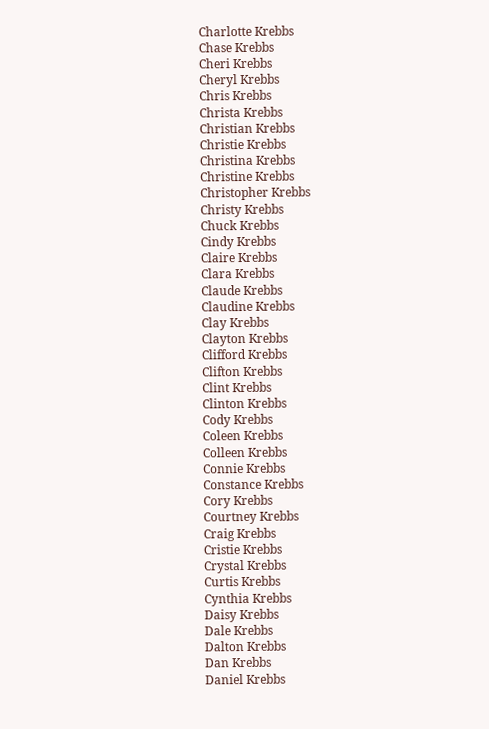Charlotte Krebbs
Chase Krebbs
Cheri Krebbs
Cheryl Krebbs
Chris Krebbs
Christa Krebbs
Christian Krebbs
Christie Krebbs
Christina Krebbs
Christine Krebbs
Christopher Krebbs
Christy Krebbs
Chuck Krebbs
Cindy Krebbs
Claire Krebbs
Clara Krebbs
Claude Krebbs
Claudine Krebbs
Clay Krebbs
Clayton Krebbs
Clifford Krebbs
Clifton Krebbs
Clint Krebbs
Clinton Krebbs
Cody Krebbs
Coleen Krebbs
Colleen Krebbs
Connie Krebbs
Constance Krebbs
Cory Krebbs
Courtney Krebbs
Craig Krebbs
Cristie Krebbs
Crystal Krebbs
Curtis Krebbs
Cynthia Krebbs
Daisy Krebbs
Dale Krebbs
Dalton Krebbs
Dan Krebbs
Daniel Krebbs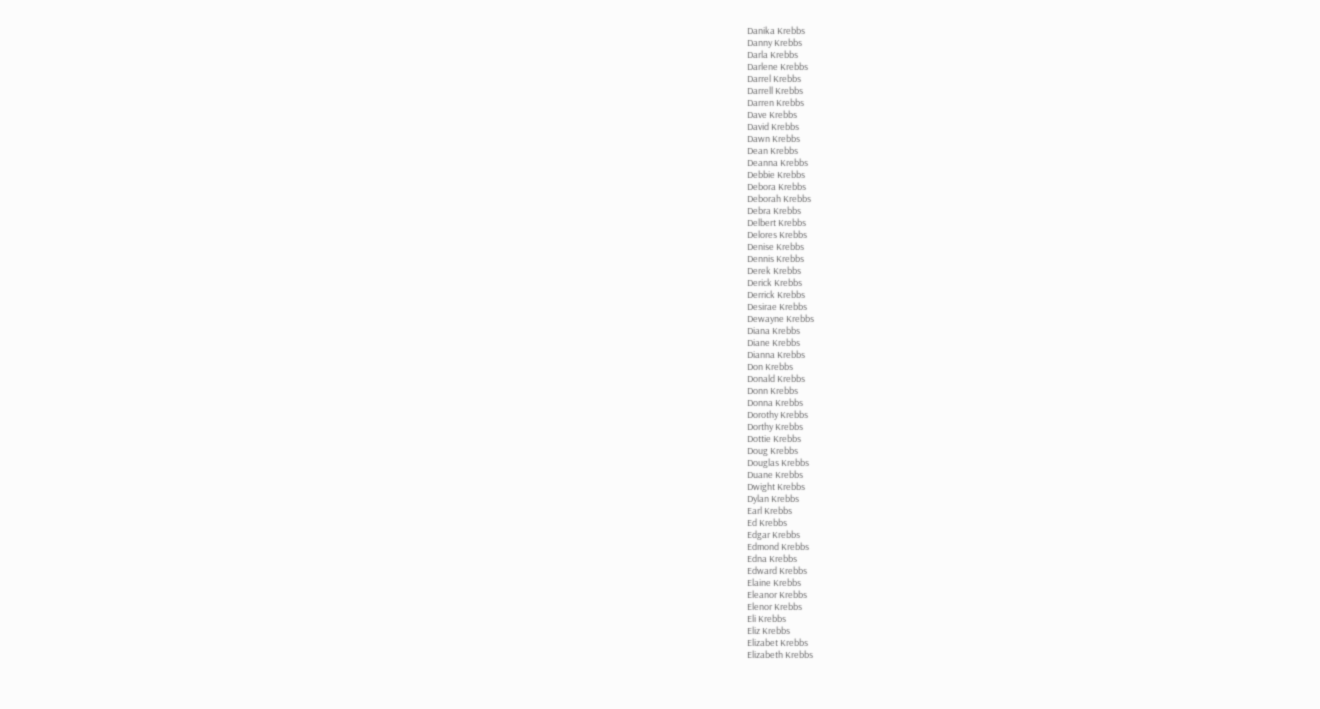Danika Krebbs
Danny Krebbs
Darla Krebbs
Darlene Krebbs
Darrel Krebbs
Darrell Krebbs
Darren Krebbs
Dave Krebbs
David Krebbs
Dawn Krebbs
Dean Krebbs
Deanna Krebbs
Debbie Krebbs
Debora Krebbs
Deborah Krebbs
Debra Krebbs
Delbert Krebbs
Delores Krebbs
Denise Krebbs
Dennis Krebbs
Derek Krebbs
Derick Krebbs
Derrick Krebbs
Desirae Krebbs
Dewayne Krebbs
Diana Krebbs
Diane Krebbs
Dianna Krebbs
Don Krebbs
Donald Krebbs
Donn Krebbs
Donna Krebbs
Dorothy Krebbs
Dorthy Krebbs
Dottie Krebbs
Doug Krebbs
Douglas Krebbs
Duane Krebbs
Dwight Krebbs
Dylan Krebbs
Earl Krebbs
Ed Krebbs
Edgar Krebbs
Edmond Krebbs
Edna Krebbs
Edward Krebbs
Elaine Krebbs
Eleanor Krebbs
Elenor Krebbs
Eli Krebbs
Eliz Krebbs
Elizabet Krebbs
Elizabeth Krebbs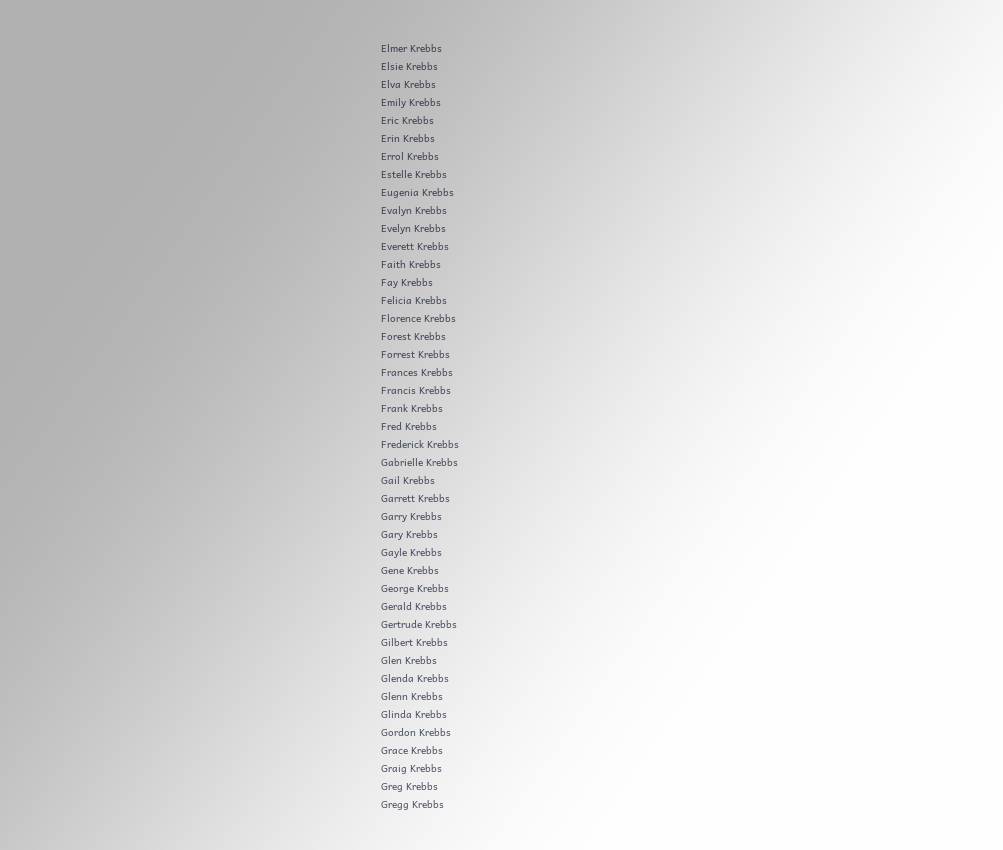Elmer Krebbs
Elsie Krebbs
Elva Krebbs
Emily Krebbs
Eric Krebbs
Erin Krebbs
Errol Krebbs
Estelle Krebbs
Eugenia Krebbs
Evalyn Krebbs
Evelyn Krebbs
Everett Krebbs
Faith Krebbs
Fay Krebbs
Felicia Krebbs
Florence Krebbs
Forest Krebbs
Forrest Krebbs
Frances Krebbs
Francis Krebbs
Frank Krebbs
Fred Krebbs
Frederick Krebbs
Gabrielle Krebbs
Gail Krebbs
Garrett Krebbs
Garry Krebbs
Gary Krebbs
Gayle Krebbs
Gene Krebbs
George Krebbs
Gerald Krebbs
Gertrude Krebbs
Gilbert Krebbs
Glen Krebbs
Glenda Krebbs
Glenn Krebbs
Glinda Krebbs
Gordon Krebbs
Grace Krebbs
Graig Krebbs
Greg Krebbs
Gregg Krebbs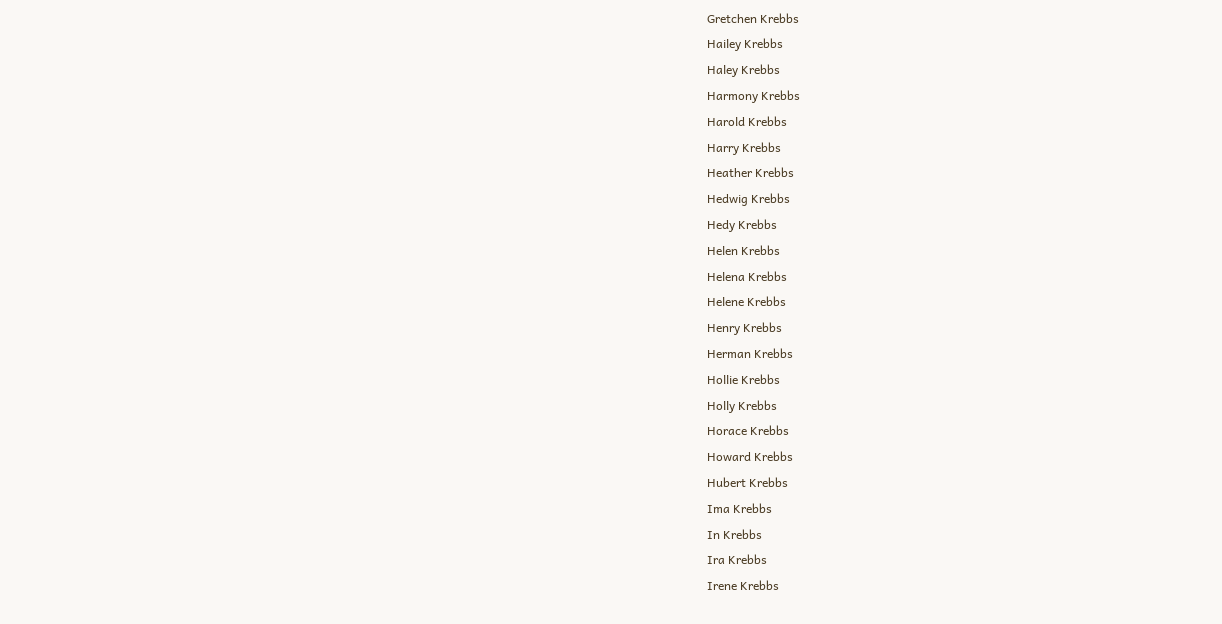Gretchen Krebbs
Hailey Krebbs
Haley Krebbs
Harmony Krebbs
Harold Krebbs
Harry Krebbs
Heather Krebbs
Hedwig Krebbs
Hedy Krebbs
Helen Krebbs
Helena Krebbs
Helene Krebbs
Henry Krebbs
Herman Krebbs
Hollie Krebbs
Holly Krebbs
Horace Krebbs
Howard Krebbs
Hubert Krebbs
Ima Krebbs
In Krebbs
Ira Krebbs
Irene Krebbs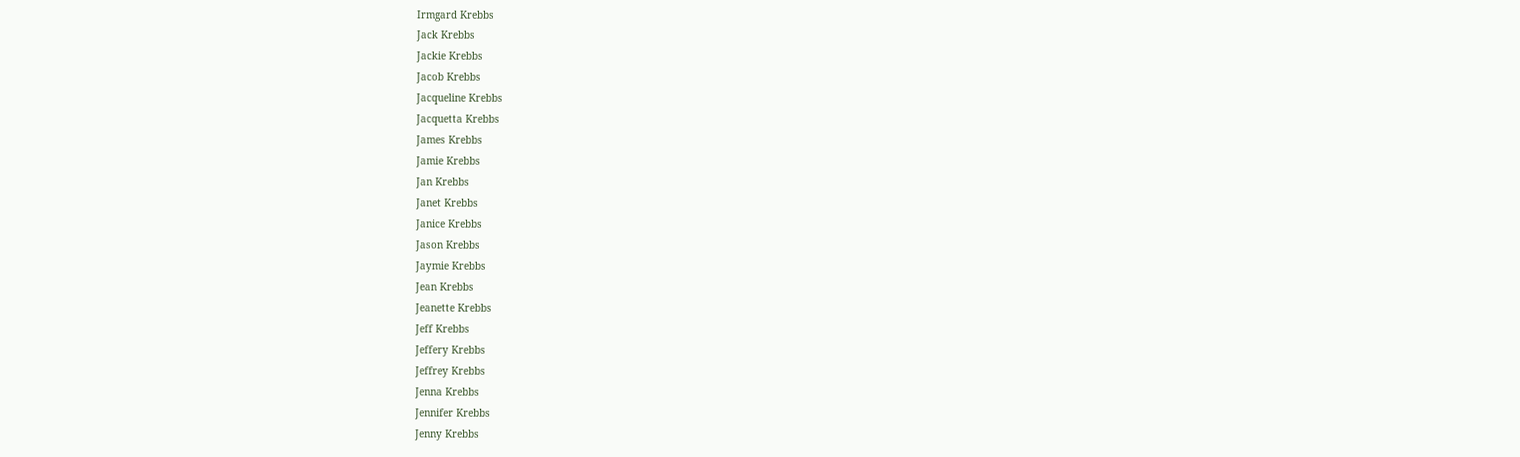Irmgard Krebbs
Jack Krebbs
Jackie Krebbs
Jacob Krebbs
Jacqueline Krebbs
Jacquetta Krebbs
James Krebbs
Jamie Krebbs
Jan Krebbs
Janet Krebbs
Janice Krebbs
Jason Krebbs
Jaymie Krebbs
Jean Krebbs
Jeanette Krebbs
Jeff Krebbs
Jeffery Krebbs
Jeffrey Krebbs
Jenna Krebbs
Jennifer Krebbs
Jenny Krebbs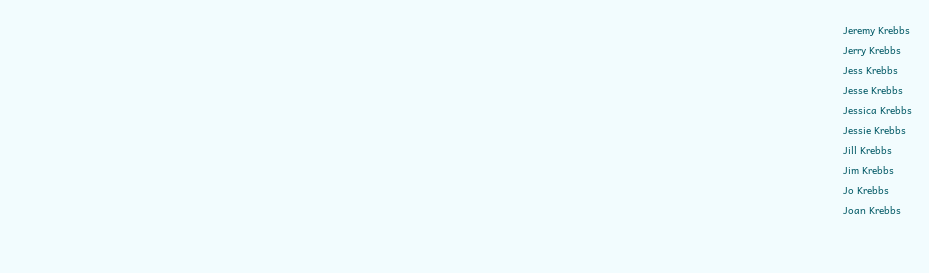Jeremy Krebbs
Jerry Krebbs
Jess Krebbs
Jesse Krebbs
Jessica Krebbs
Jessie Krebbs
Jill Krebbs
Jim Krebbs
Jo Krebbs
Joan Krebbs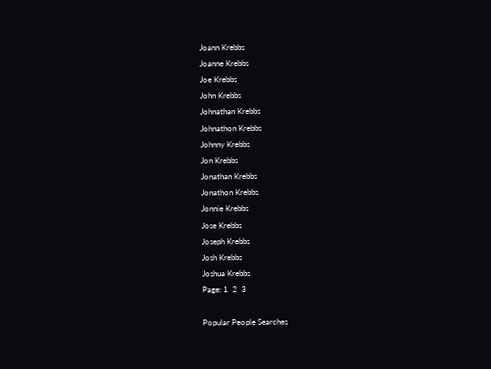Joann Krebbs
Joanne Krebbs
Joe Krebbs
John Krebbs
Johnathan Krebbs
Johnathon Krebbs
Johnny Krebbs
Jon Krebbs
Jonathan Krebbs
Jonathon Krebbs
Jonnie Krebbs
Jose Krebbs
Joseph Krebbs
Josh Krebbs
Joshua Krebbs
Page: 1  2  3

Popular People Searches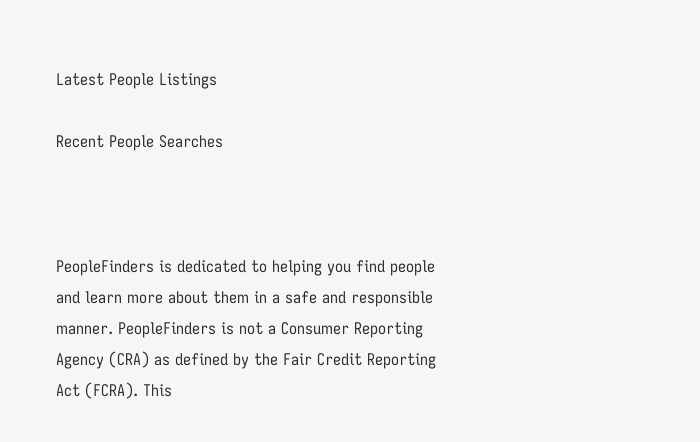Latest People Listings

Recent People Searches



PeopleFinders is dedicated to helping you find people and learn more about them in a safe and responsible manner. PeopleFinders is not a Consumer Reporting Agency (CRA) as defined by the Fair Credit Reporting Act (FCRA). This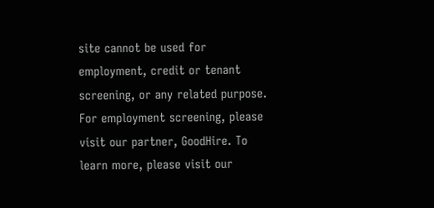site cannot be used for employment, credit or tenant screening, or any related purpose. For employment screening, please visit our partner, GoodHire. To learn more, please visit our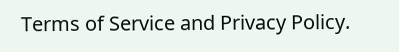Terms of Service and Privacy Policy.